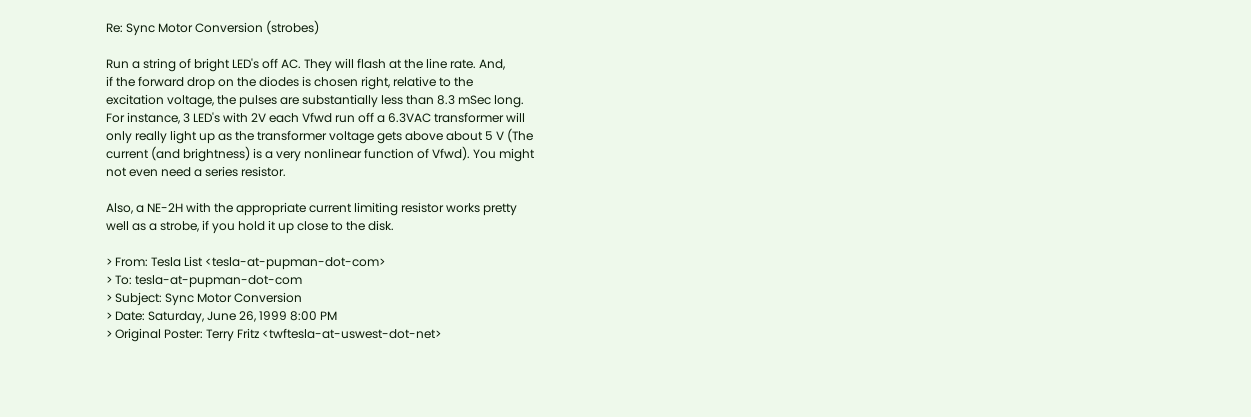Re: Sync Motor Conversion (strobes)

Run a string of bright LED's off AC. They will flash at the line rate. And,
if the forward drop on the diodes is chosen right, relative to the
excitation voltage, the pulses are substantially less than 8.3 mSec long.
For instance, 3 LED's with 2V each Vfwd run off a 6.3VAC transformer will
only really light up as the transformer voltage gets above about 5 V (The
current (and brightness) is a very nonlinear function of Vfwd). You might
not even need a series resistor.

Also, a NE-2H with the appropriate current limiting resistor works pretty
well as a strobe, if you hold it up close to the disk.

> From: Tesla List <tesla-at-pupman-dot-com>
> To: tesla-at-pupman-dot-com
> Subject: Sync Motor Conversion
> Date: Saturday, June 26, 1999 8:00 PM
> Original Poster: Terry Fritz <twftesla-at-uswest-dot-net>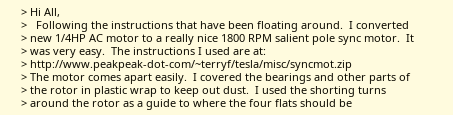> Hi All,
>   Following the instructions that have been floating around.  I converted
> new 1/4HP AC motor to a really nice 1800 RPM salient pole sync motor.  It
> was very easy.  The instructions I used are at:
> http://www.peakpeak-dot-com/~terryf/tesla/misc/syncmot.zip
> The motor comes apart easily.  I covered the bearings and other parts of
> the rotor in plastic wrap to keep out dust.  I used the shorting turns
> around the rotor as a guide to where the four flats should be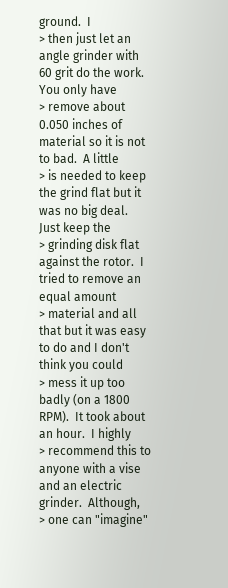ground.  I
> then just let an angle grinder with 60 grit do the work.  You only have
> remove about 0.050 inches of material so it is not to bad.  A little
> is needed to keep the grind flat but it was no big deal.  Just keep the
> grinding disk flat against the rotor.  I tried to remove an equal amount
> material and all that but it was easy to do and I don't think you could
> mess it up too badly (on a 1800 RPM).  It took about an hour.  I highly
> recommend this to anyone with a vise and an electric grinder.  Although,
> one can "imagine"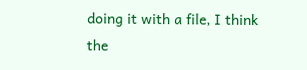doing it with a file, I think the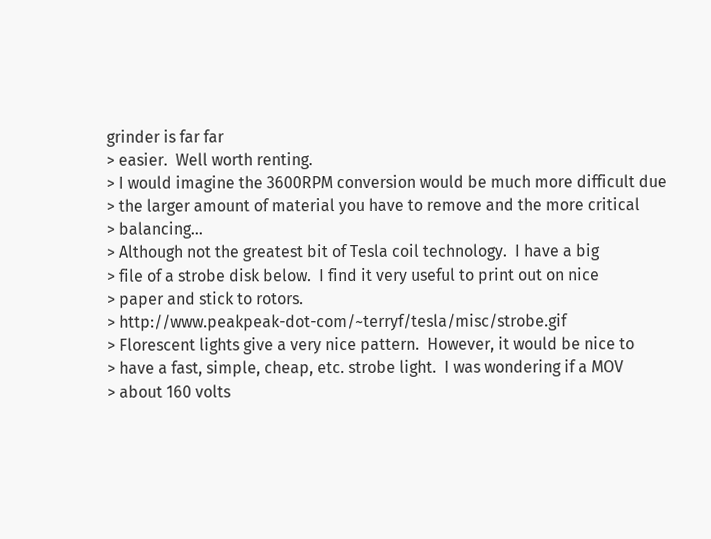grinder is far far
> easier.  Well worth renting.
> I would imagine the 3600RPM conversion would be much more difficult due
> the larger amount of material you have to remove and the more critical
> balancing...
> Although not the greatest bit of Tesla coil technology.  I have a big
> file of a strobe disk below.  I find it very useful to print out on nice
> paper and stick to rotors.
> http://www.peakpeak-dot-com/~terryf/tesla/misc/strobe.gif
> Florescent lights give a very nice pattern.  However, it would be nice to
> have a fast, simple, cheap, etc. strobe light.  I was wondering if a MOV
> about 160 volts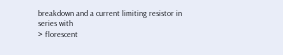breakdown and a current limiting resistor in series with
> florescent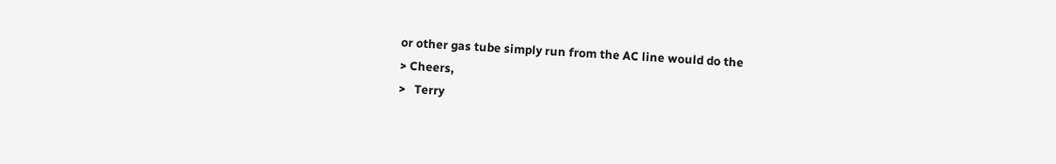or other gas tube simply run from the AC line would do the
> Cheers,
>   Terry